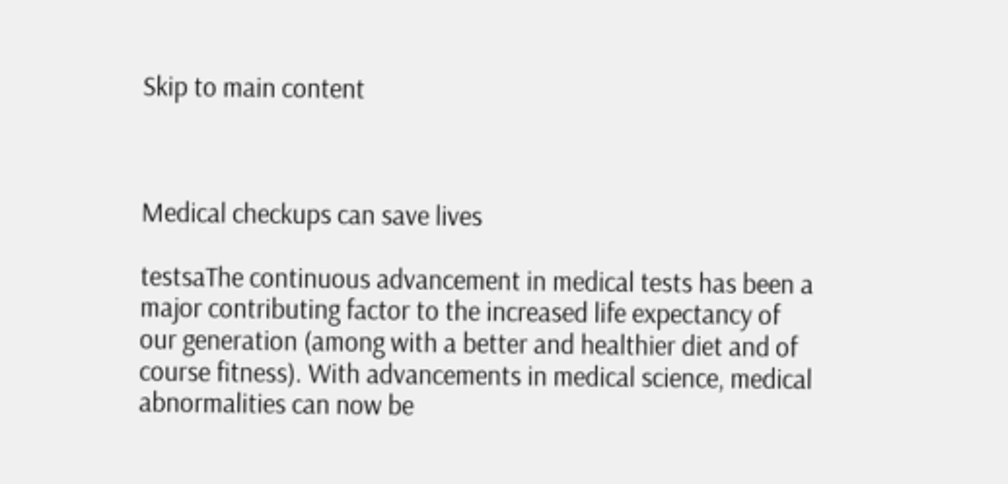Skip to main content



Medical checkups can save lives

testsaThe continuous advancement in medical tests has been a major contributing factor to the increased life expectancy of our generation (among with a better and healthier diet and of course fitness). With advancements in medical science, medical abnormalities can now be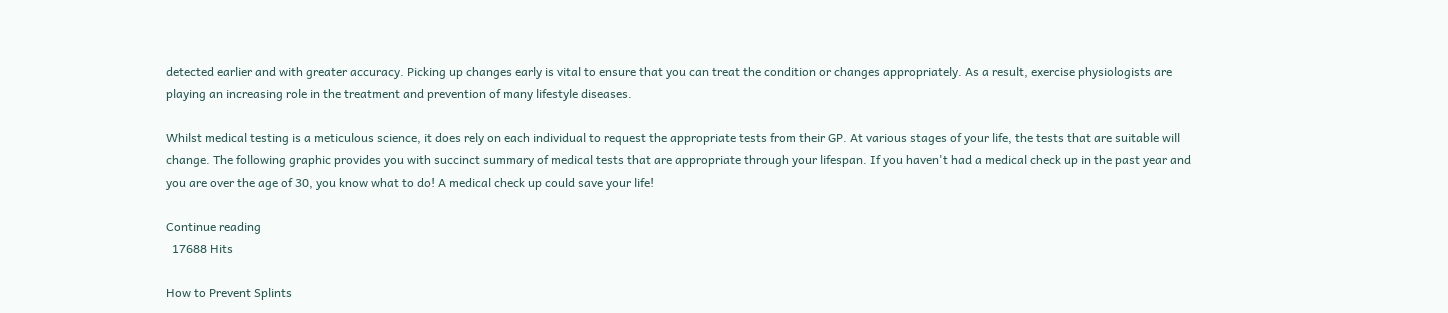detected earlier and with greater accuracy. Picking up changes early is vital to ensure that you can treat the condition or changes appropriately. As a result, exercise physiologists are playing an increasing role in the treatment and prevention of many lifestyle diseases.

Whilst medical testing is a meticulous science, it does rely on each individual to request the appropriate tests from their GP. At various stages of your life, the tests that are suitable will change. The following graphic provides you with succinct summary of medical tests that are appropriate through your lifespan. If you haven't had a medical check up in the past year and you are over the age of 30, you know what to do! A medical check up could save your life!

Continue reading
  17688 Hits

How to Prevent Splints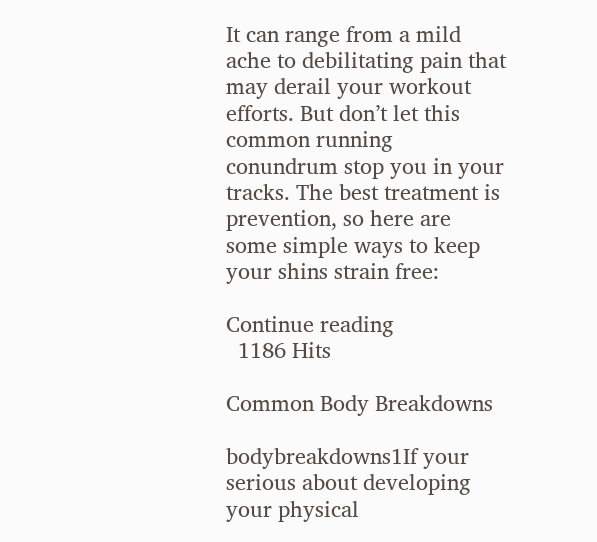It can range from a mild ache to debilitating pain that may derail your workout efforts. But don’t let this common running conundrum stop you in your tracks. The best treatment is prevention, so here are some simple ways to keep your shins strain free:

Continue reading
  1186 Hits

Common Body Breakdowns

bodybreakdowns1If your serious about developing your physical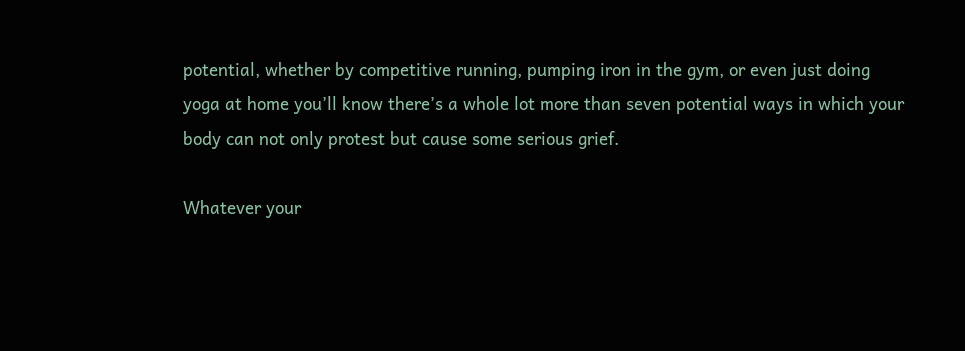potential, whether by competitive running, pumping iron in the gym, or even just doing yoga at home you’ll know there’s a whole lot more than seven potential ways in which your body can not only protest but cause some serious grief.

Whatever your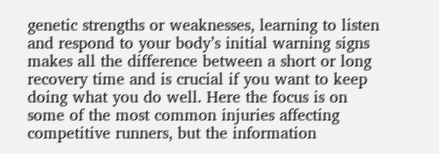genetic strengths or weaknesses, learning to listen and respond to your body’s initial warning signs makes all the difference between a short or long recovery time and is crucial if you want to keep doing what you do well. Here the focus is on some of the most common injuries affecting competitive runners, but the information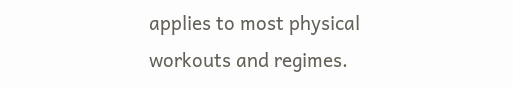applies to most physical workouts and regimes.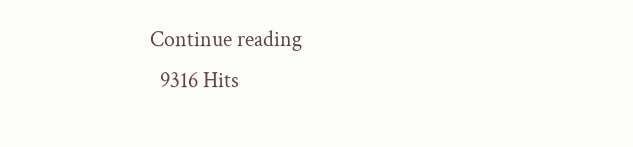Continue reading
  9316 Hits